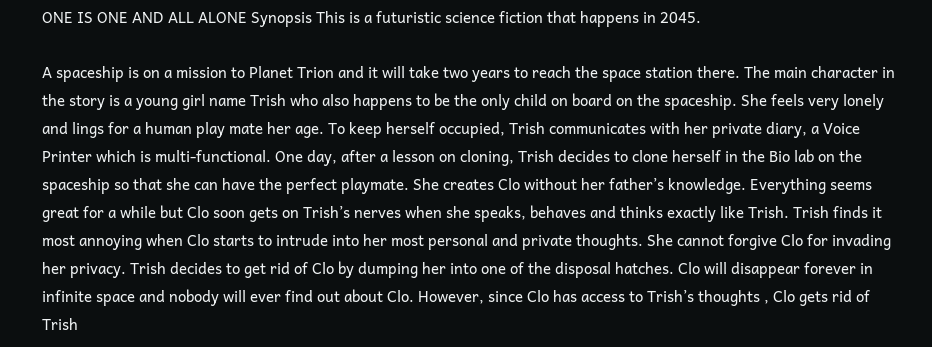ONE IS ONE AND ALL ALONE Synopsis This is a futuristic science fiction that happens in 2045.

A spaceship is on a mission to Planet Trion and it will take two years to reach the space station there. The main character in the story is a young girl name Trish who also happens to be the only child on board on the spaceship. She feels very lonely and lings for a human play mate her age. To keep herself occupied, Trish communicates with her private diary, a Voice Printer which is multi-functional. One day, after a lesson on cloning, Trish decides to clone herself in the Bio lab on the spaceship so that she can have the perfect playmate. She creates Clo without her father’s knowledge. Everything seems great for a while but Clo soon gets on Trish’s nerves when she speaks, behaves and thinks exactly like Trish. Trish finds it most annoying when Clo starts to intrude into her most personal and private thoughts. She cannot forgive Clo for invading her privacy. Trish decides to get rid of Clo by dumping her into one of the disposal hatches. Clo will disappear forever in infinite space and nobody will ever find out about Clo. However, since Clo has access to Trish’s thoughts , Clo gets rid of Trish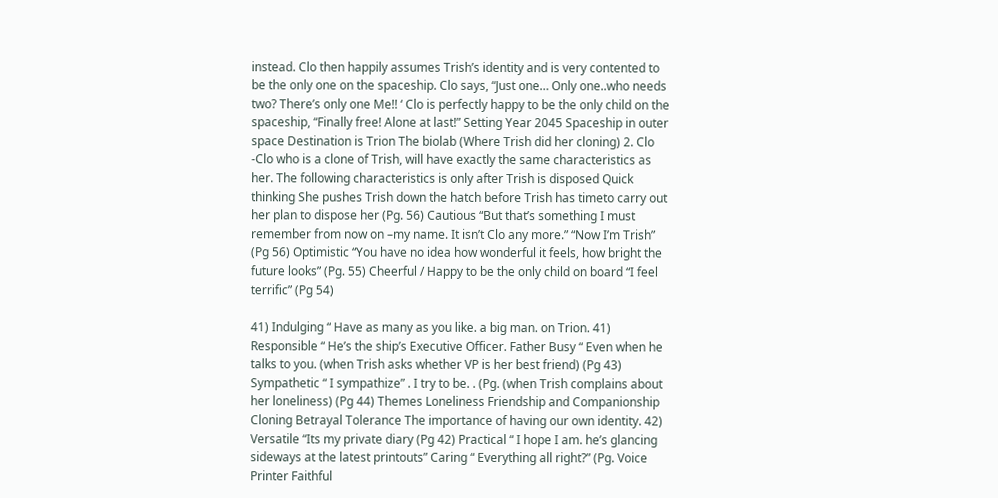instead. Clo then happily assumes Trish’s identity and is very contented to be the only one on the spaceship. Clo says, “Just one… Only one..who needs two? There’s only one Me!! ‘ Clo is perfectly happy to be the only child on the spaceship, “Finally free! Alone at last!” Setting Year 2045 Spaceship in outer space Destination is Trion The biolab (Where Trish did her cloning) 2. Clo -Clo who is a clone of Trish, will have exactly the same characteristics as her. The following characteristics is only after Trish is disposed Quick thinking She pushes Trish down the hatch before Trish has timeto carry out her plan to dispose her (Pg. 56) Cautious “But that’s something I must remember from now on –my name. It isn’t Clo any more.” “Now I’m Trish” (Pg 56) Optimistic “You have no idea how wonderful it feels, how bright the future looks” (Pg. 55) Cheerful / Happy to be the only child on board “I feel terrific” (Pg 54)

41) Indulging “ Have as many as you like. a big man. on Trion. 41) Responsible “ He’s the ship’s Executive Officer. Father Busy “ Even when he talks to you. (when Trish asks whether VP is her best friend) (Pg 43) Sympathetic “ I sympathize” . I try to be. . (Pg. (when Trish complains about her loneliness) (Pg 44) Themes Loneliness Friendship and Companionship Cloning Betrayal Tolerance The importance of having our own identity. 42) Versatile “Its my private diary (Pg 42) Practical “ I hope I am. he’s glancing sideways at the latest printouts” Caring “ Everything all right?” (Pg. Voice Printer Faithful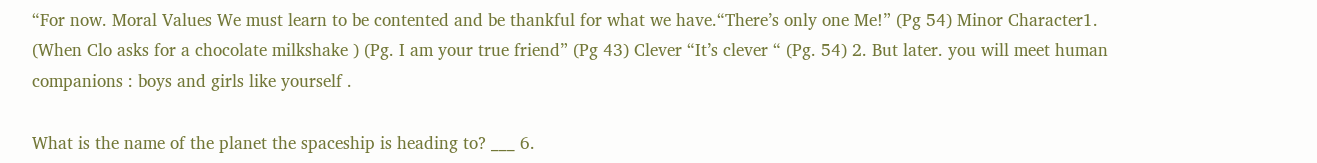“For now. Moral Values We must learn to be contented and be thankful for what we have.“There’s only one Me!” (Pg 54) Minor Character1. (When Clo asks for a chocolate milkshake ) (Pg. I am your true friend” (Pg 43) Clever “It’s clever “ (Pg. 54) 2. But later. you will meet human companions : boys and girls like yourself .

What is the name of the planet the spaceship is heading to? ___ 6.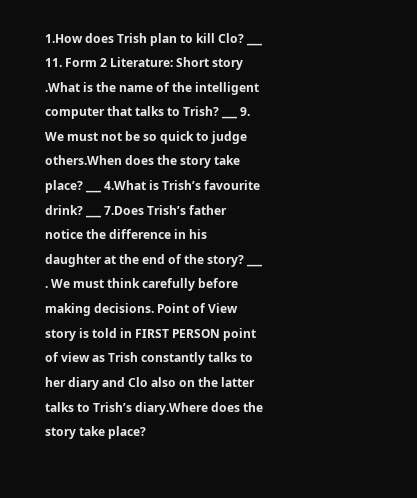1.How does Trish plan to kill Clo? ___ 11. Form 2 Literature: Short story .What is the name of the intelligent computer that talks to Trish? ___ 9. We must not be so quick to judge others.When does the story take place? ___ 4.What is Trish’s favourite drink? ___ 7.Does Trish’s father notice the difference in his daughter at the end of the story? ___ . We must think carefully before making decisions. Point of View story is told in FIRST PERSON point of view as Trish constantly talks to her diary and Clo also on the latter talks to Trish’s diary.Where does the story take place?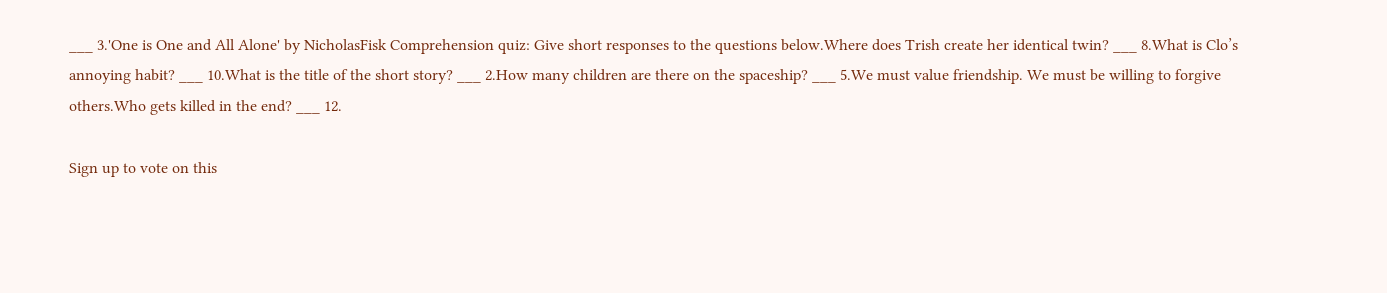___ 3.'One is One and All Alone' by NicholasFisk Comprehension quiz: Give short responses to the questions below.Where does Trish create her identical twin? ___ 8.What is Clo’s annoying habit? ___ 10.What is the title of the short story? ___ 2.How many children are there on the spaceship? ___ 5.We must value friendship. We must be willing to forgive others.Who gets killed in the end? ___ 12.

Sign up to vote on this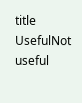title
UsefulNot useful